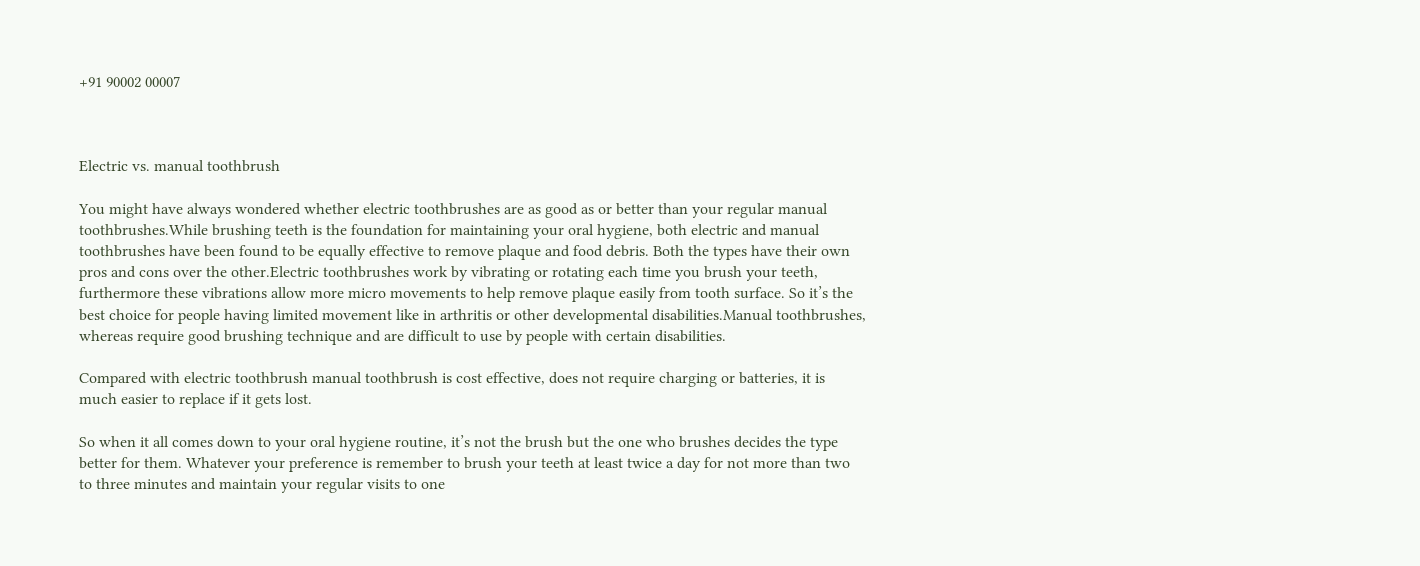+91 90002 00007



Electric vs. manual toothbrush

You might have always wondered whether electric toothbrushes are as good as or better than your regular manual toothbrushes.While brushing teeth is the foundation for maintaining your oral hygiene, both electric and manual toothbrushes have been found to be equally effective to remove plaque and food debris. Both the types have their own pros and cons over the other.Electric toothbrushes work by vibrating or rotating each time you brush your teeth, furthermore these vibrations allow more micro movements to help remove plaque easily from tooth surface. So it’s the best choice for people having limited movement like in arthritis or other developmental disabilities.Manual toothbrushes, whereas require good brushing technique and are difficult to use by people with certain disabilities.

Compared with electric toothbrush manual toothbrush is cost effective, does not require charging or batteries, it is much easier to replace if it gets lost.

So when it all comes down to your oral hygiene routine, it’s not the brush but the one who brushes decides the type better for them. Whatever your preference is remember to brush your teeth at least twice a day for not more than two to three minutes and maintain your regular visits to one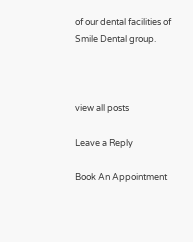of our dental facilities of Smile Dental group.



view all posts

Leave a Reply

Book An Appointment